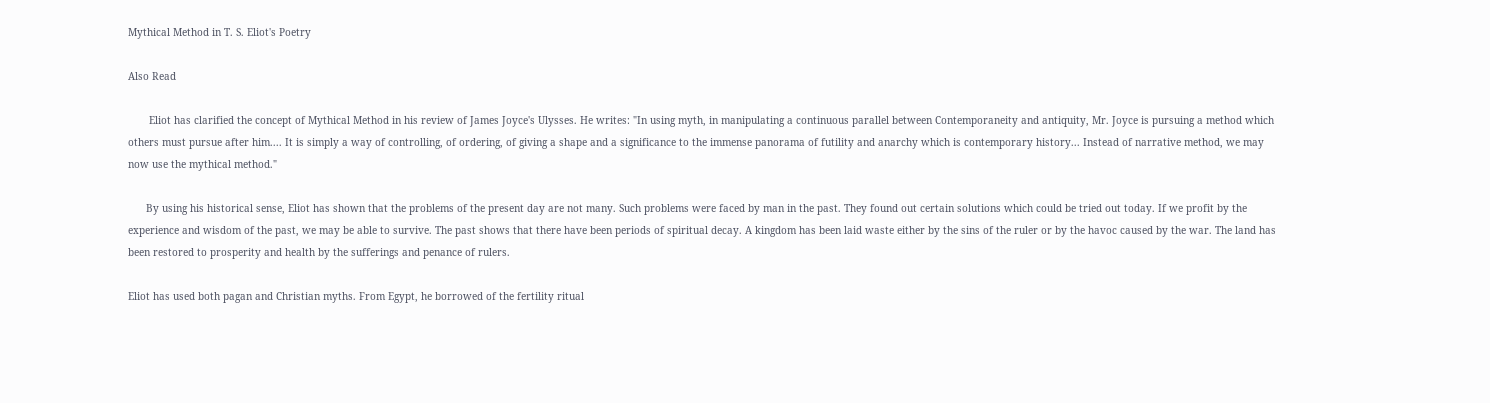Mythical Method in T. S. Eliot's Poetry

Also Read

       Eliot has clarified the concept of Mythical Method in his review of James Joyce's Ulysses. He writes: "In using myth, in manipulating a continuous parallel between Contemporaneity and antiquity, Mr. Joyce is pursuing a method which others must pursue after him.... It is simply a way of controlling, of ordering, of giving a shape and a significance to the immense panorama of futility and anarchy which is contemporary history... Instead of narrative method, we may now use the mythical method."

      By using his historical sense, Eliot has shown that the problems of the present day are not many. Such problems were faced by man in the past. They found out certain solutions which could be tried out today. If we profit by the experience and wisdom of the past, we may be able to survive. The past shows that there have been periods of spiritual decay. A kingdom has been laid waste either by the sins of the ruler or by the havoc caused by the war. The land has been restored to prosperity and health by the sufferings and penance of rulers.

Eliot has used both pagan and Christian myths. From Egypt, he borrowed of the fertility ritual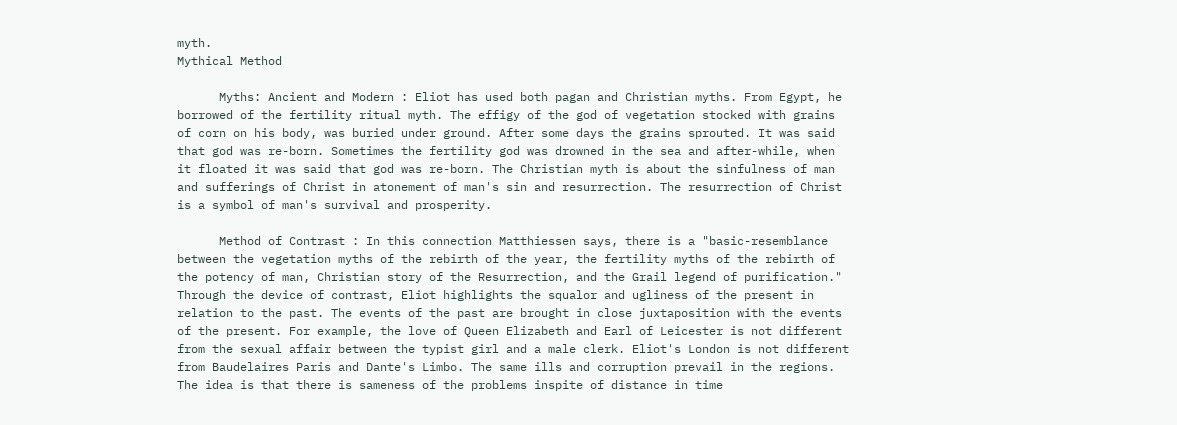myth.
Mythical Method

      Myths: Ancient and Modern : Eliot has used both pagan and Christian myths. From Egypt, he borrowed of the fertility ritual myth. The effigy of the god of vegetation stocked with grains of corn on his body, was buried under ground. After some days the grains sprouted. It was said that god was re-born. Sometimes the fertility god was drowned in the sea and after-while, when it floated it was said that god was re-born. The Christian myth is about the sinfulness of man and sufferings of Christ in atonement of man's sin and resurrection. The resurrection of Christ is a symbol of man's survival and prosperity.

      Method of Contrast : In this connection Matthiessen says, there is a "basic-resemblance between the vegetation myths of the rebirth of the year, the fertility myths of the rebirth of the potency of man, Christian story of the Resurrection, and the Grail legend of purification." Through the device of contrast, Eliot highlights the squalor and ugliness of the present in relation to the past. The events of the past are brought in close juxtaposition with the events of the present. For example, the love of Queen Elizabeth and Earl of Leicester is not different from the sexual affair between the typist girl and a male clerk. Eliot's London is not different from Baudelaires Paris and Dante's Limbo. The same ills and corruption prevail in the regions. The idea is that there is sameness of the problems inspite of distance in time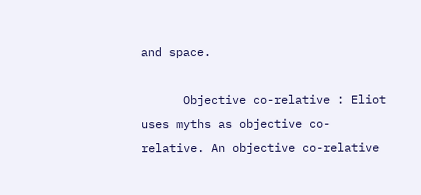and space.

      Objective co-relative : Eliot uses myths as objective co-relative. An objective co-relative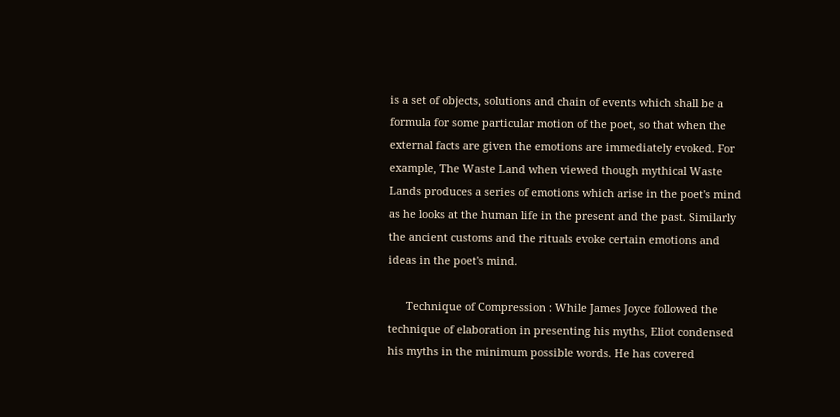is a set of objects, solutions and chain of events which shall be a formula for some particular motion of the poet, so that when the external facts are given the emotions are immediately evoked. For example, The Waste Land when viewed though mythical Waste Lands produces a series of emotions which arise in the poet's mind as he looks at the human life in the present and the past. Similarly the ancient customs and the rituals evoke certain emotions and ideas in the poet's mind.

      Technique of Compression : While James Joyce followed the technique of elaboration in presenting his myths, Eliot condensed his myths in the minimum possible words. He has covered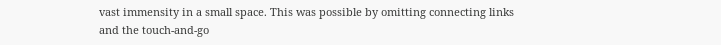vast immensity in a small space. This was possible by omitting connecting links and the touch-and-go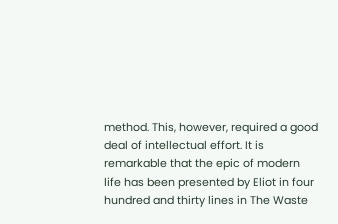method. This, however, required a good deal of intellectual effort. It is remarkable that the epic of modern life has been presented by Eliot in four hundred and thirty lines in The Waste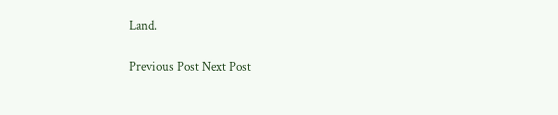Land.

Previous Post Next Post